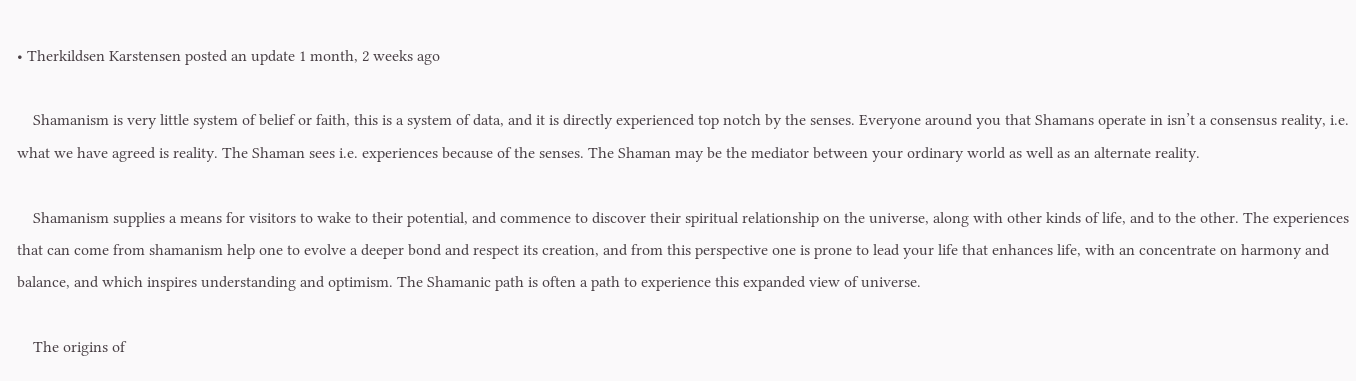• Therkildsen Karstensen posted an update 1 month, 2 weeks ago

    Shamanism is very little system of belief or faith, this is a system of data, and it is directly experienced top notch by the senses. Everyone around you that Shamans operate in isn’t a consensus reality, i.e. what we have agreed is reality. The Shaman sees i.e. experiences because of the senses. The Shaman may be the mediator between your ordinary world as well as an alternate reality.

    Shamanism supplies a means for visitors to wake to their potential, and commence to discover their spiritual relationship on the universe, along with other kinds of life, and to the other. The experiences that can come from shamanism help one to evolve a deeper bond and respect its creation, and from this perspective one is prone to lead your life that enhances life, with an concentrate on harmony and balance, and which inspires understanding and optimism. The Shamanic path is often a path to experience this expanded view of universe.

    The origins of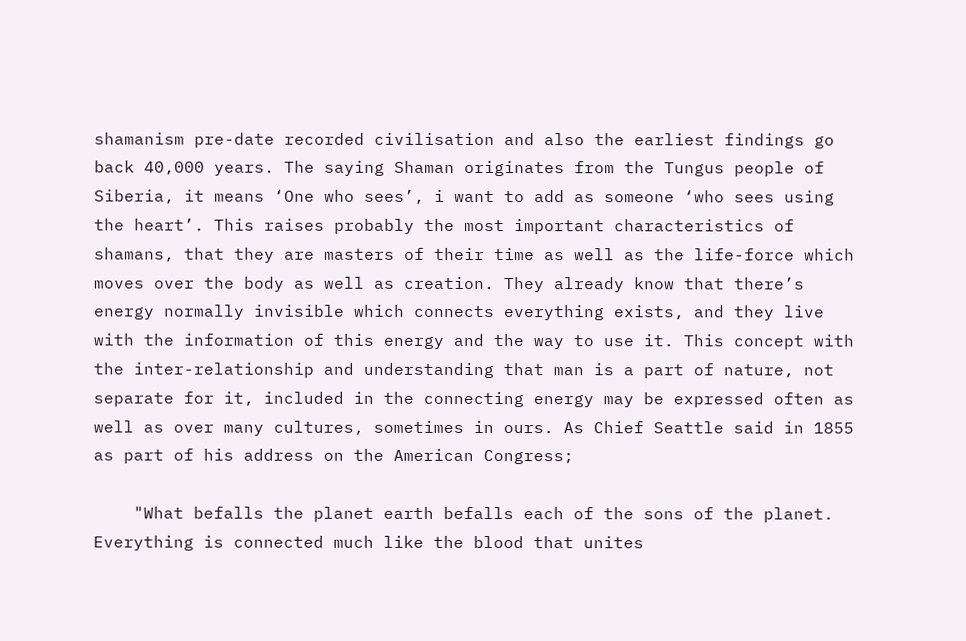shamanism pre-date recorded civilisation and also the earliest findings go back 40,000 years. The saying Shaman originates from the Tungus people of Siberia, it means ‘One who sees’, i want to add as someone ‘who sees using the heart’. This raises probably the most important characteristics of shamans, that they are masters of their time as well as the life-force which moves over the body as well as creation. They already know that there’s energy normally invisible which connects everything exists, and they live with the information of this energy and the way to use it. This concept with the inter-relationship and understanding that man is a part of nature, not separate for it, included in the connecting energy may be expressed often as well as over many cultures, sometimes in ours. As Chief Seattle said in 1855 as part of his address on the American Congress;

    "What befalls the planet earth befalls each of the sons of the planet. Everything is connected much like the blood that unites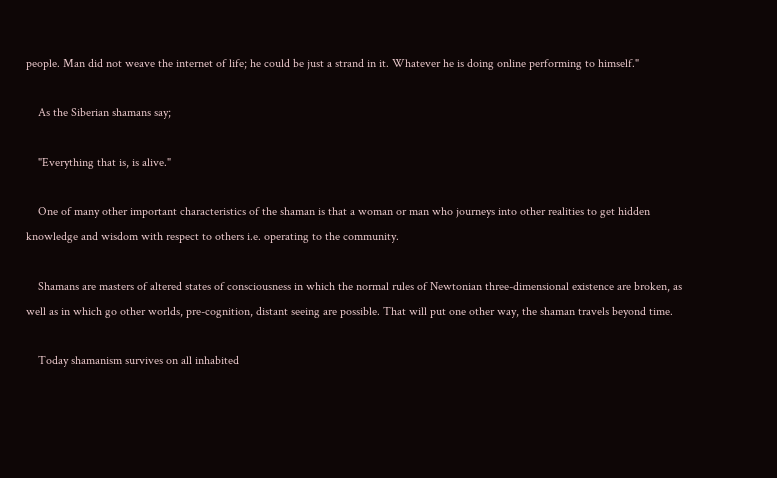people. Man did not weave the internet of life; he could be just a strand in it. Whatever he is doing online performing to himself."

    As the Siberian shamans say;

    "Everything that is, is alive."

    One of many other important characteristics of the shaman is that a woman or man who journeys into other realities to get hidden knowledge and wisdom with respect to others i.e. operating to the community.

    Shamans are masters of altered states of consciousness in which the normal rules of Newtonian three-dimensional existence are broken, as well as in which go other worlds, pre-cognition, distant seeing are possible. That will put one other way, the shaman travels beyond time.

    Today shamanism survives on all inhabited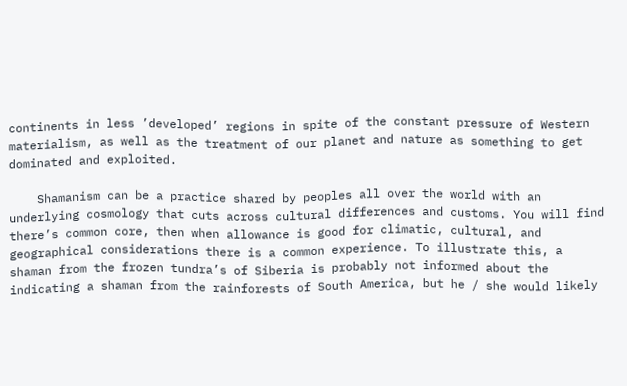continents in less ’developed’ regions in spite of the constant pressure of Western materialism, as well as the treatment of our planet and nature as something to get dominated and exploited.

    Shamanism can be a practice shared by peoples all over the world with an underlying cosmology that cuts across cultural differences and customs. You will find there’s common core, then when allowance is good for climatic, cultural, and geographical considerations there is a common experience. To illustrate this, a shaman from the frozen tundra’s of Siberia is probably not informed about the indicating a shaman from the rainforests of South America, but he / she would likely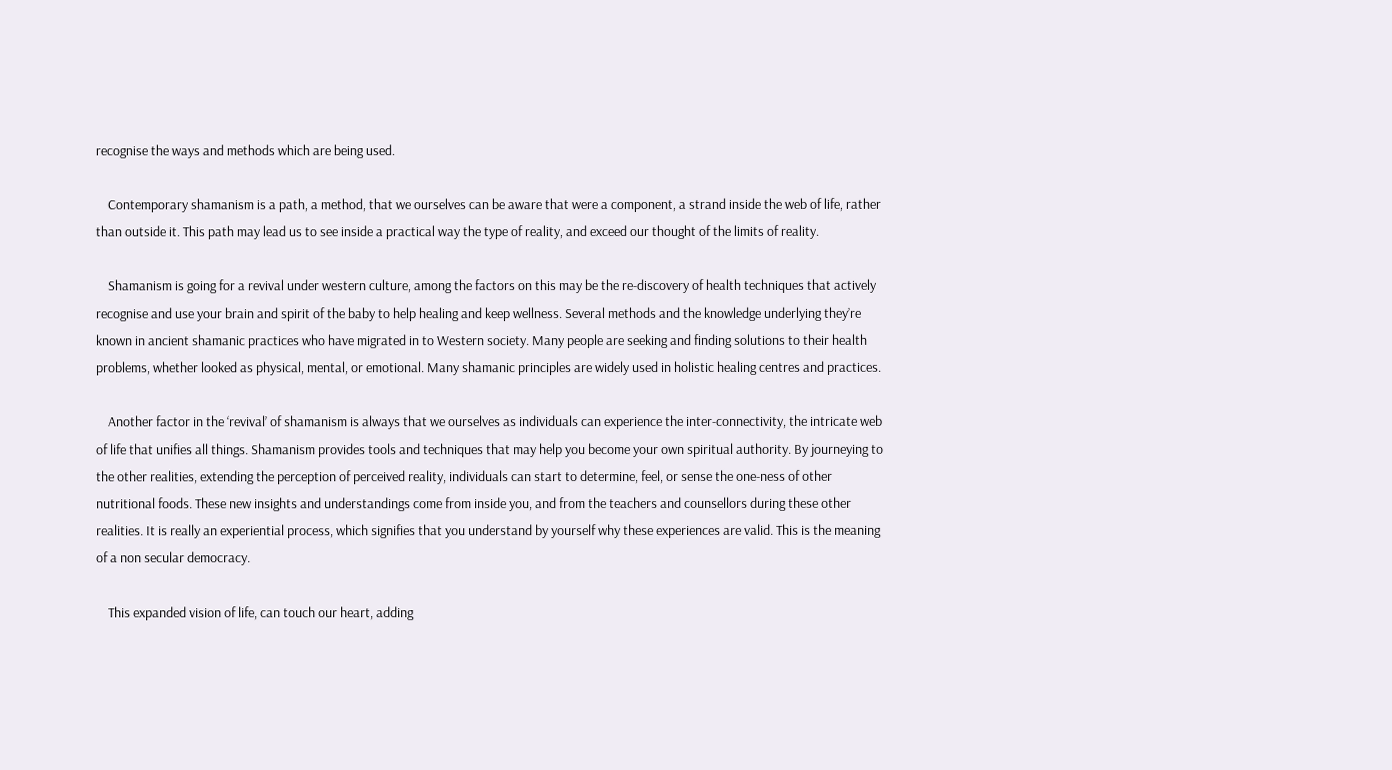recognise the ways and methods which are being used.

    Contemporary shamanism is a path, a method, that we ourselves can be aware that were a component, a strand inside the web of life, rather than outside it. This path may lead us to see inside a practical way the type of reality, and exceed our thought of the limits of reality.

    Shamanism is going for a revival under western culture, among the factors on this may be the re-discovery of health techniques that actively recognise and use your brain and spirit of the baby to help healing and keep wellness. Several methods and the knowledge underlying they’re known in ancient shamanic practices who have migrated in to Western society. Many people are seeking and finding solutions to their health problems, whether looked as physical, mental, or emotional. Many shamanic principles are widely used in holistic healing centres and practices.

    Another factor in the ‘revival’ of shamanism is always that we ourselves as individuals can experience the inter-connectivity, the intricate web of life that unifies all things. Shamanism provides tools and techniques that may help you become your own spiritual authority. By journeying to the other realities, extending the perception of perceived reality, individuals can start to determine, feel, or sense the one-ness of other nutritional foods. These new insights and understandings come from inside you, and from the teachers and counsellors during these other realities. It is really an experiential process, which signifies that you understand by yourself why these experiences are valid. This is the meaning of a non secular democracy.

    This expanded vision of life, can touch our heart, adding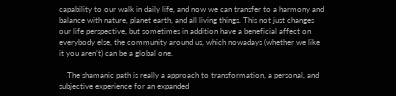capability to our walk in daily life, and now we can transfer to a harmony and balance with nature, planet earth, and all living things. This not just changes our life perspective, but sometimes in addition have a beneficial affect on everybody else, the community around us, which nowadays (whether we like it you aren’t) can be a global one.

    The shamanic path is really a approach to transformation, a personal, and subjective experience for an expanded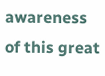awareness of this great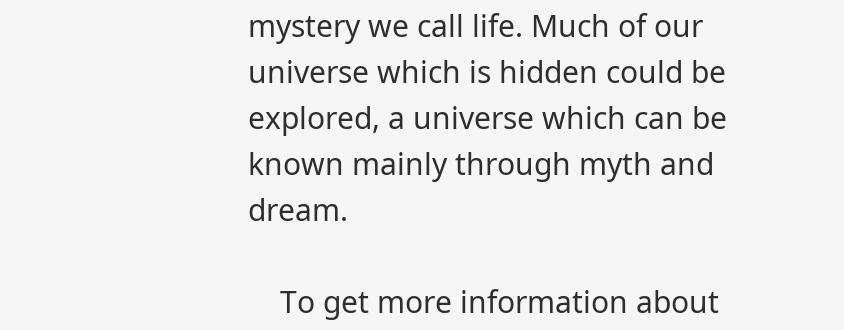mystery we call life. Much of our universe which is hidden could be explored, a universe which can be known mainly through myth and dream.

    To get more information about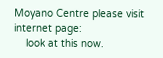Moyano Centre please visit internet page:
    look at this now.